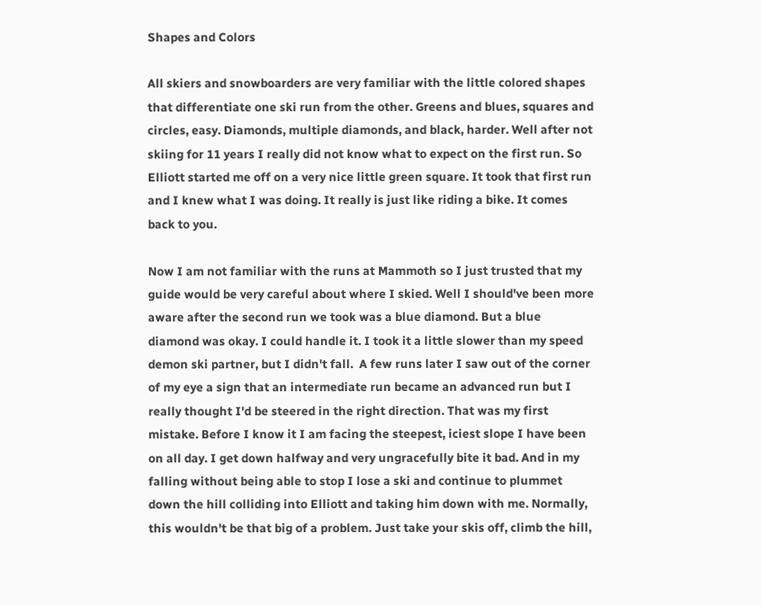Shapes and Colors

All skiers and snowboarders are very familiar with the little colored shapes that differentiate one ski run from the other. Greens and blues, squares and circles, easy. Diamonds, multiple diamonds, and black, harder. Well after not skiing for 11 years I really did not know what to expect on the first run. So Elliott started me off on a very nice little green square. It took that first run and I knew what I was doing. It really is just like riding a bike. It comes back to you.

Now I am not familiar with the runs at Mammoth so I just trusted that my guide would be very careful about where I skied. Well I should've been more aware after the second run we took was a blue diamond. But a blue diamond was okay. I could handle it. I took it a little slower than my speed demon ski partner, but I didn't fall.  A few runs later I saw out of the corner of my eye a sign that an intermediate run became an advanced run but I really thought I'd be steered in the right direction. That was my first mistake. Before I know it I am facing the steepest, iciest slope I have been on all day. I get down halfway and very ungracefully bite it bad. And in my falling without being able to stop I lose a ski and continue to plummet down the hill colliding into Elliott and taking him down with me. Normally, this wouldn't be that big of a problem. Just take your skis off, climb the hill,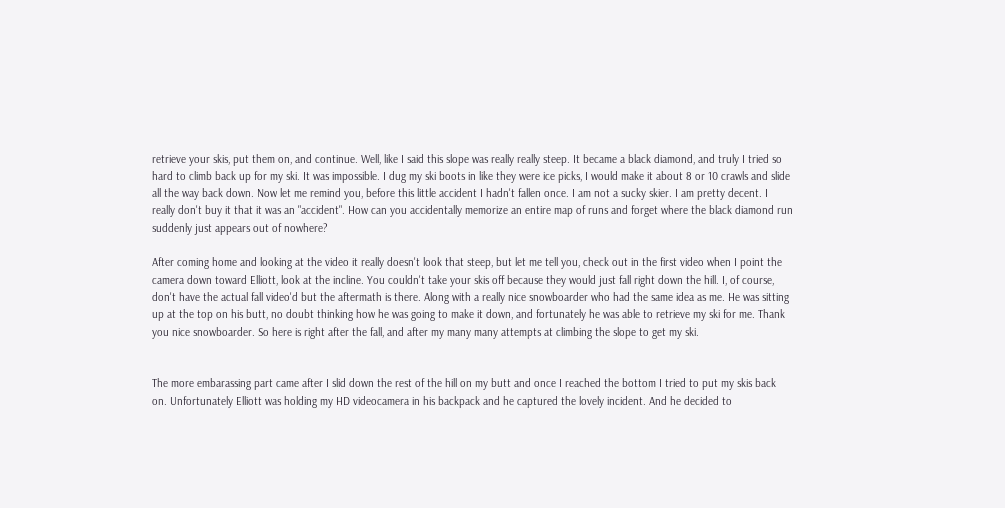retrieve your skis, put them on, and continue. Well, like I said this slope was really really steep. It became a black diamond, and truly I tried so hard to climb back up for my ski. It was impossible. I dug my ski boots in like they were ice picks, I would make it about 8 or 10 crawls and slide all the way back down. Now let me remind you, before this little accident I hadn't fallen once. I am not a sucky skier. I am pretty decent. I really don't buy it that it was an "accident". How can you accidentally memorize an entire map of runs and forget where the black diamond run suddenly just appears out of nowhere?

After coming home and looking at the video it really doesn't look that steep, but let me tell you, check out in the first video when I point the camera down toward Elliott, look at the incline. You couldn't take your skis off because they would just fall right down the hill. I, of course, don't have the actual fall video'd but the aftermath is there. Along with a really nice snowboarder who had the same idea as me. He was sitting up at the top on his butt, no doubt thinking how he was going to make it down, and fortunately he was able to retrieve my ski for me. Thank you nice snowboarder. So here is right after the fall, and after my many many attempts at climbing the slope to get my ski.


The more embarassing part came after I slid down the rest of the hill on my butt and once I reached the bottom I tried to put my skis back on. Unfortunately Elliott was holding my HD videocamera in his backpack and he captured the lovely incident. And he decided to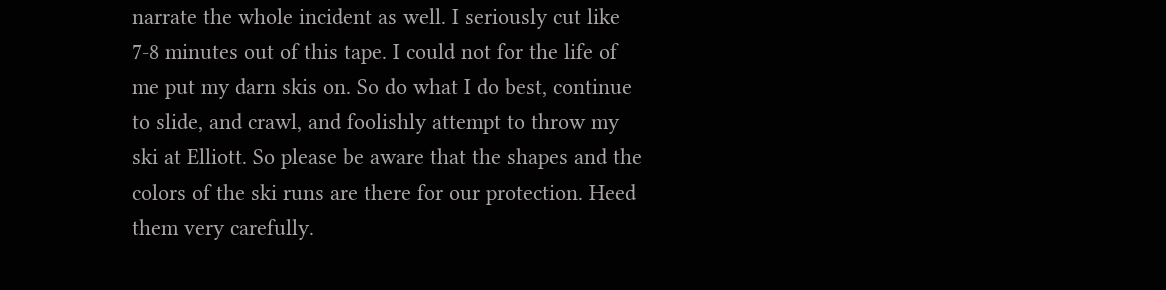narrate the whole incident as well. I seriously cut like 7-8 minutes out of this tape. I could not for the life of me put my darn skis on. So do what I do best, continue to slide, and crawl, and foolishly attempt to throw my ski at Elliott. So please be aware that the shapes and the colors of the ski runs are there for our protection. Heed them very carefully.